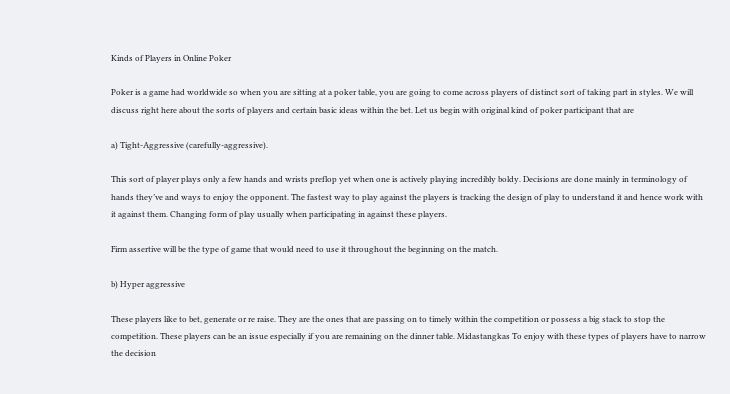Kinds of Players in Online Poker

Poker is a game had worldwide so when you are sitting at a poker table, you are going to come across players of distinct sort of taking part in styles. We will discuss right here about the sorts of players and certain basic ideas within the bet. Let us begin with original kind of poker participant that are

a) Tight-Aggressive (carefully-aggressive).

This sort of player plays only a few hands and wrists preflop yet when one is actively playing incredibly boldy. Decisions are done mainly in terminology of hands they’ve and ways to enjoy the opponent. The fastest way to play against the players is tracking the design of play to understand it and hence work with it against them. Changing form of play usually when participating in against these players.

Firm assertive will be the type of game that would need to use it throughout the beginning on the match.

b) Hyper aggressive

These players like to bet, generate or re raise. They are the ones that are passing on to timely within the competition or possess a big stack to stop the competition. These players can be an issue especially if you are remaining on the dinner table. Midastangkas To enjoy with these types of players have to narrow the decision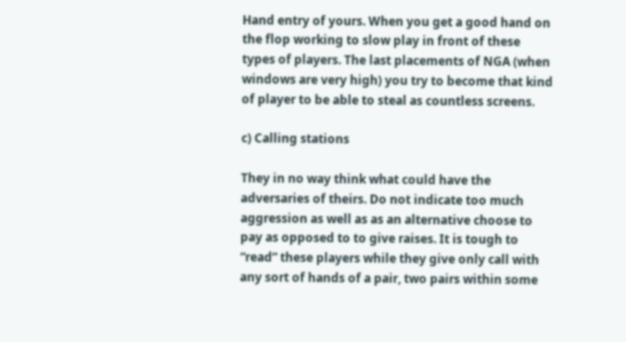Hand entry of yours. When you get a good hand on the flop working to slow play in front of these types of players. The last placements of NGA (when windows are very high) you try to become that kind of player to be able to steal as countless screens.

c) Calling stations

They in no way think what could have the adversaries of theirs. Do not indicate too much aggression as well as as an alternative choose to pay as opposed to to give raises. It is tough to “read” these players while they give only call with any sort of hands of a pair, two pairs within some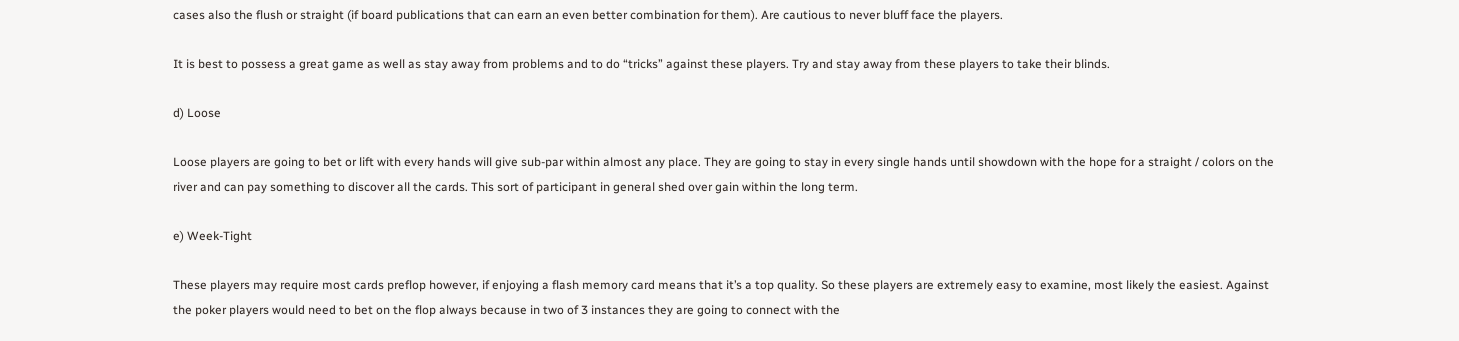cases also the flush or straight (if board publications that can earn an even better combination for them). Are cautious to never bluff face the players.

It is best to possess a great game as well as stay away from problems and to do “tricks” against these players. Try and stay away from these players to take their blinds.

d) Loose

Loose players are going to bet or lift with every hands will give sub-par within almost any place. They are going to stay in every single hands until showdown with the hope for a straight / colors on the river and can pay something to discover all the cards. This sort of participant in general shed over gain within the long term.

e) Week-Tight

These players may require most cards preflop however, if enjoying a flash memory card means that it’s a top quality. So these players are extremely easy to examine, most likely the easiest. Against the poker players would need to bet on the flop always because in two of 3 instances they are going to connect with the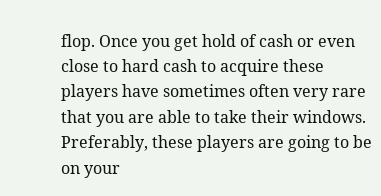flop. Once you get hold of cash or even close to hard cash to acquire these players have sometimes often very rare that you are able to take their windows. Preferably, these players are going to be on your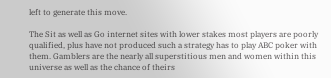left to generate this move.

The Sit as well as Go internet sites with lower stakes most players are poorly qualified, plus have not produced such a strategy has to play ABC poker with them. Gamblers are the nearly all superstitious men and women within this universe as well as the chance of theirs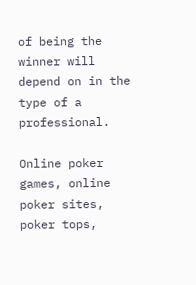of being the winner will depend on in the type of a professional.

Online poker games, online poker sites, poker tops,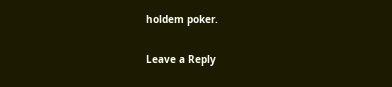holdem poker.

Leave a Reply